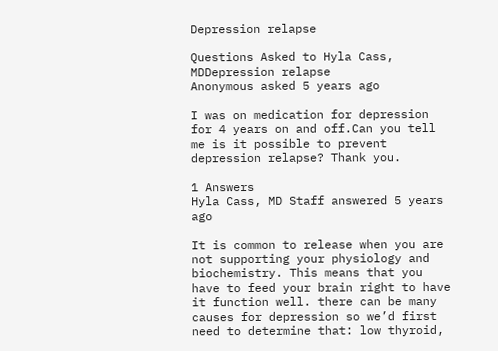Depression relapse

Questions Asked to Hyla Cass, MDDepression relapse
Anonymous asked 5 years ago

I was on medication for depression for 4 years on and off.Can you tell me is it possible to prevent depression relapse? Thank you.

1 Answers
Hyla Cass, MD Staff answered 5 years ago

It is common to release when you are not supporting your physiology and biochemistry. This means that you have to feed your brain right to have it function well. there can be many causes for depression so we’d first need to determine that: low thyroid,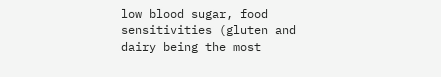low blood sugar, food sensitivities (gluten and dairy being the most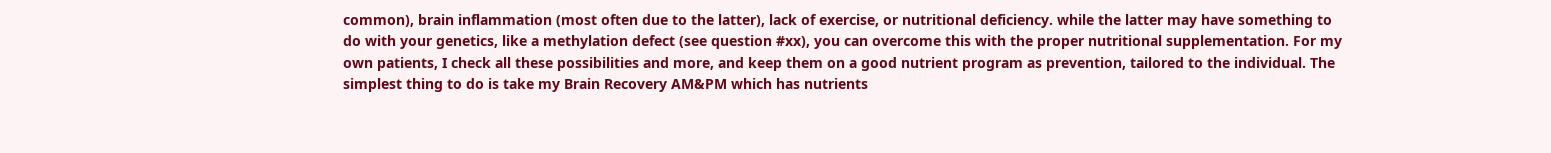common), brain inflammation (most often due to the latter), lack of exercise, or nutritional deficiency. while the latter may have something to do with your genetics, like a methylation defect (see question #xx), you can overcome this with the proper nutritional supplementation. For my own patients, I check all these possibilities and more, and keep them on a good nutrient program as prevention, tailored to the individual. The simplest thing to do is take my Brain Recovery AM&PM which has nutrients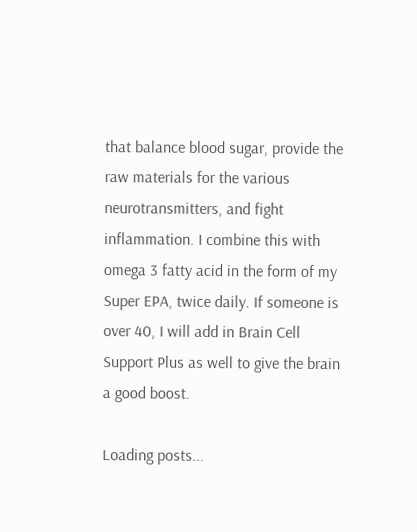that balance blood sugar, provide the raw materials for the various neurotransmitters, and fight inflammation. I combine this with omega 3 fatty acid in the form of my Super EPA, twice daily. If someone is over 40, I will add in Brain Cell Support Plus as well to give the brain a good boost.

Loading posts...